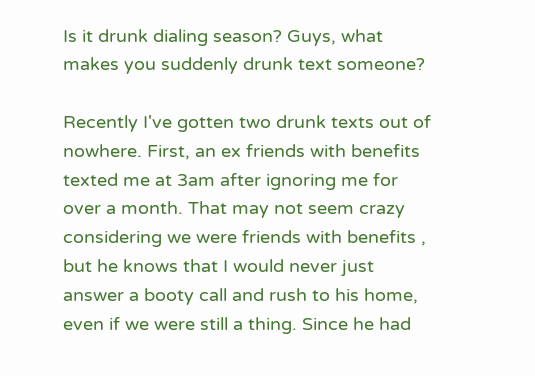Is it drunk dialing season? Guys, what makes you suddenly drunk text someone?

Recently I've gotten two drunk texts out of nowhere. First, an ex friends with benefits texted me at 3am after ignoring me for over a month. That may not seem crazy considering we were friends with benefits , but he knows that I would never just answer a booty call and rush to his home, even if we were still a thing. Since he had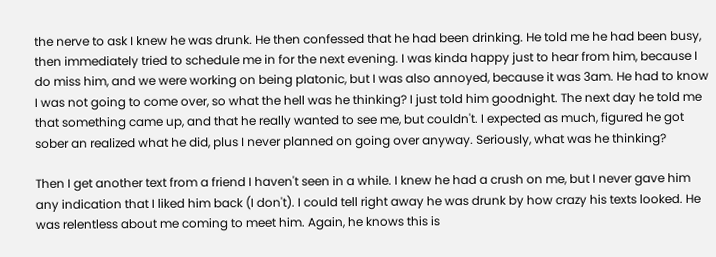the nerve to ask I knew he was drunk. He then confessed that he had been drinking. He told me he had been busy, then immediately tried to schedule me in for the next evening. I was kinda happy just to hear from him, because I do miss him, and we were working on being platonic, but I was also annoyed, because it was 3am. He had to know I was not going to come over, so what the hell was he thinking? I just told him goodnight. The next day he told me that something came up, and that he really wanted to see me, but couldn't. I expected as much, figured he got sober an realized what he did, plus I never planned on going over anyway. Seriously, what was he thinking?

Then I get another text from a friend I haven't seen in a while. I knew he had a crush on me, but I never gave him any indication that I liked him back (I don't). I could tell right away he was drunk by how crazy his texts looked. He was relentless about me coming to meet him. Again, he knows this is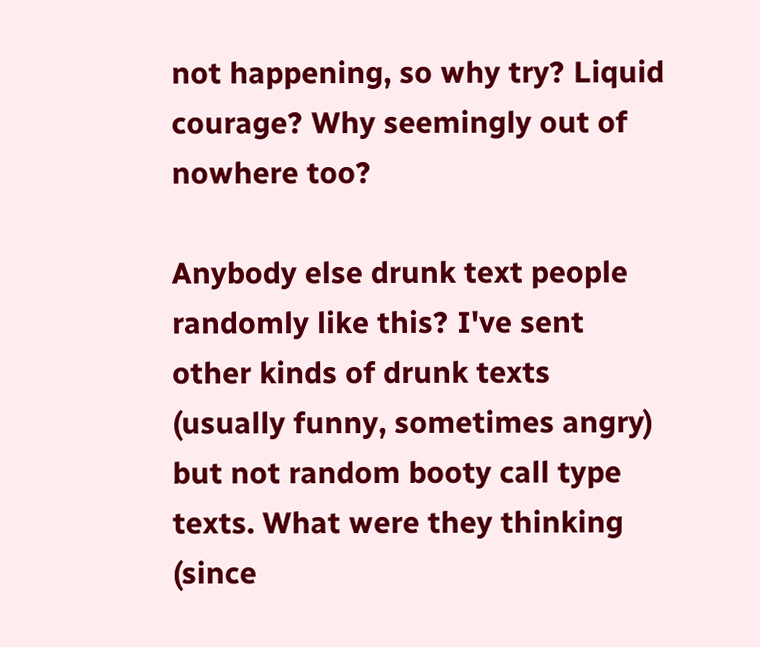not happening, so why try? Liquid courage? Why seemingly out of nowhere too?

Anybody else drunk text people randomly like this? I've sent other kinds of drunk texts (usually funny, sometimes angry) but not random booty call type texts. What were they thinking (since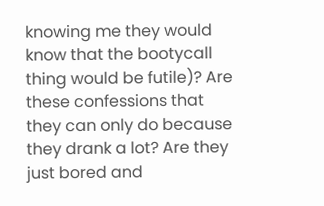knowing me they would know that the bootycall thing would be futile)? Are these confessions that they can only do because they drank a lot? Are they just bored and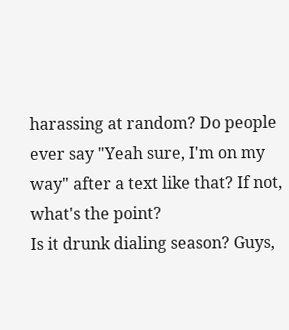harassing at random? Do people ever say "Yeah sure, I'm on my way" after a text like that? If not, what's the point?
Is it drunk dialing season? Guys,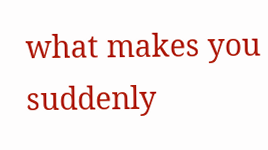what makes you suddenly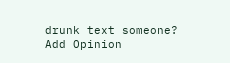drunk text someone?
Add Opinion